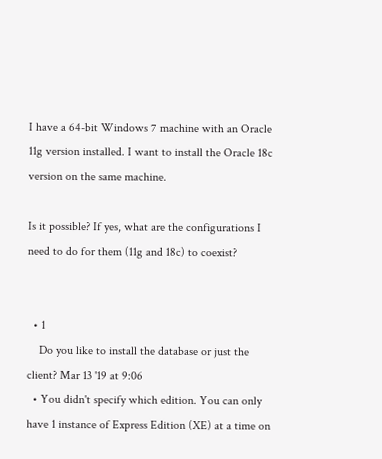I have a 64-bit Windows 7 machine with an Oracle 11g version installed. I want to install the Oracle 18c version on the same machine.

Is it possible? If yes, what are the configurations I need to do for them (11g and 18c) to coexist?


  • 1
    Do you like to install the database or just the client? Mar 13 '19 at 9:06
  • You didn't specify which edition. You can only have 1 instance of Express Edition (XE) at a time on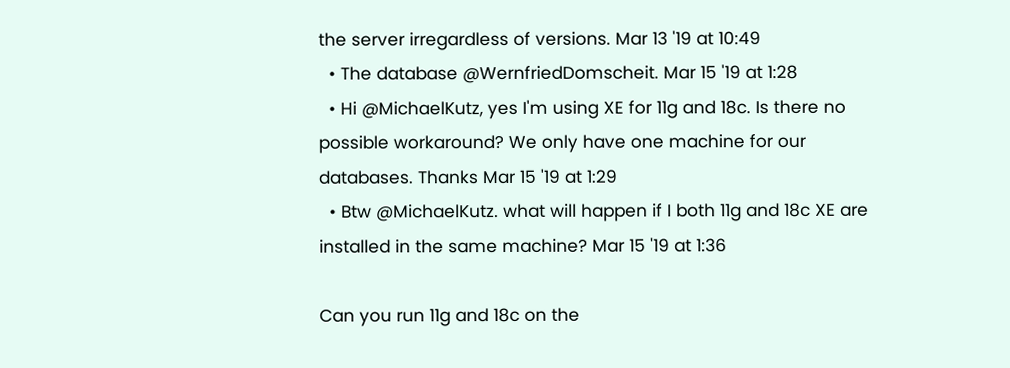the server irregardless of versions. Mar 13 '19 at 10:49
  • The database @WernfriedDomscheit. Mar 15 '19 at 1:28
  • Hi @MichaelKutz, yes I'm using XE for 11g and 18c. Is there no possible workaround? We only have one machine for our databases. Thanks Mar 15 '19 at 1:29
  • Btw @MichaelKutz. what will happen if I both 11g and 18c XE are installed in the same machine? Mar 15 '19 at 1:36

Can you run 11g and 18c on the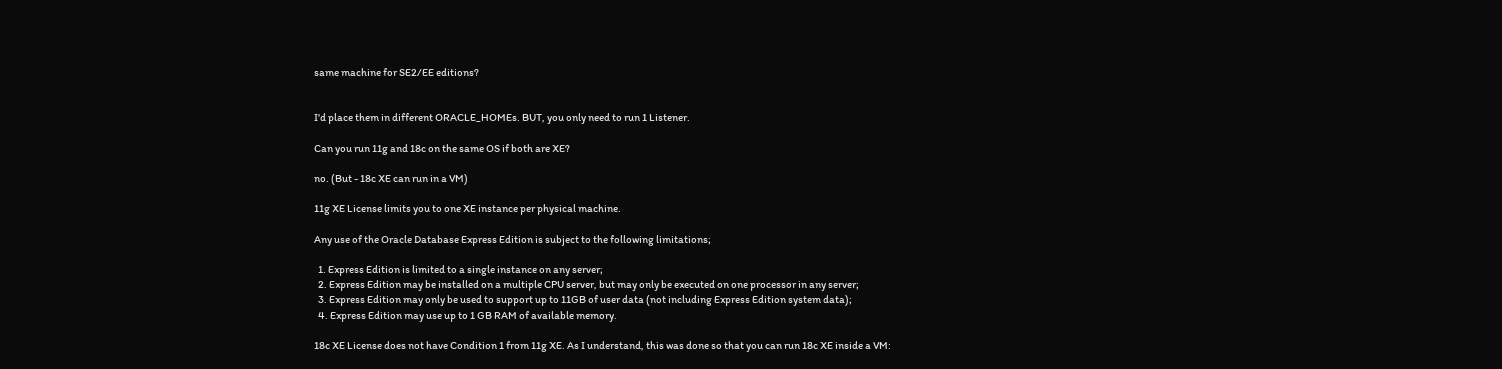same machine for SE2/EE editions?


I'd place them in different ORACLE_HOMEs. BUT, you only need to run 1 Listener.

Can you run 11g and 18c on the same OS if both are XE?

no. (But - 18c XE can run in a VM)

11g XE License limits you to one XE instance per physical machine.

Any use of the Oracle Database Express Edition is subject to the following limitations;

  1. Express Edition is limited to a single instance on any server;
  2. Express Edition may be installed on a multiple CPU server, but may only be executed on one processor in any server;
  3. Express Edition may only be used to support up to 11GB of user data (not including Express Edition system data);
  4. Express Edition may use up to 1 GB RAM of available memory.

18c XE License does not have Condition 1 from 11g XE. As I understand, this was done so that you can run 18c XE inside a VM: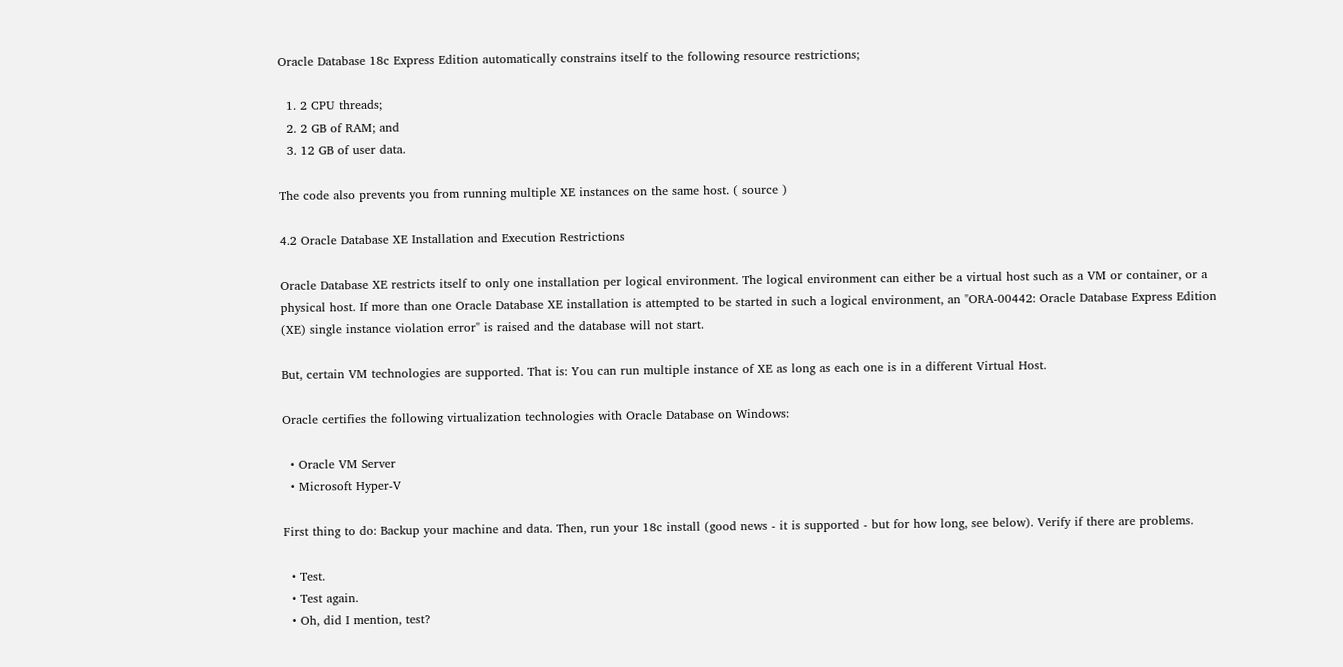Oracle Database 18c Express Edition automatically constrains itself to the following resource restrictions;

  1. 2 CPU threads;
  2. 2 GB of RAM; and
  3. 12 GB of user data.

The code also prevents you from running multiple XE instances on the same host. ( source )

4.2 Oracle Database XE Installation and Execution Restrictions

Oracle Database XE restricts itself to only one installation per logical environment. The logical environment can either be a virtual host such as a VM or container, or a physical host. If more than one Oracle Database XE installation is attempted to be started in such a logical environment, an "ORA-00442: Oracle Database Express Edition (XE) single instance violation error" is raised and the database will not start.

But, certain VM technologies are supported. That is: You can run multiple instance of XE as long as each one is in a different Virtual Host.

Oracle certifies the following virtualization technologies with Oracle Database on Windows:

  • Oracle VM Server
  • Microsoft Hyper-V

First thing to do: Backup your machine and data. Then, run your 18c install (good news - it is supported - but for how long, see below). Verify if there are problems.

  • Test.
  • Test again.
  • Oh, did I mention, test?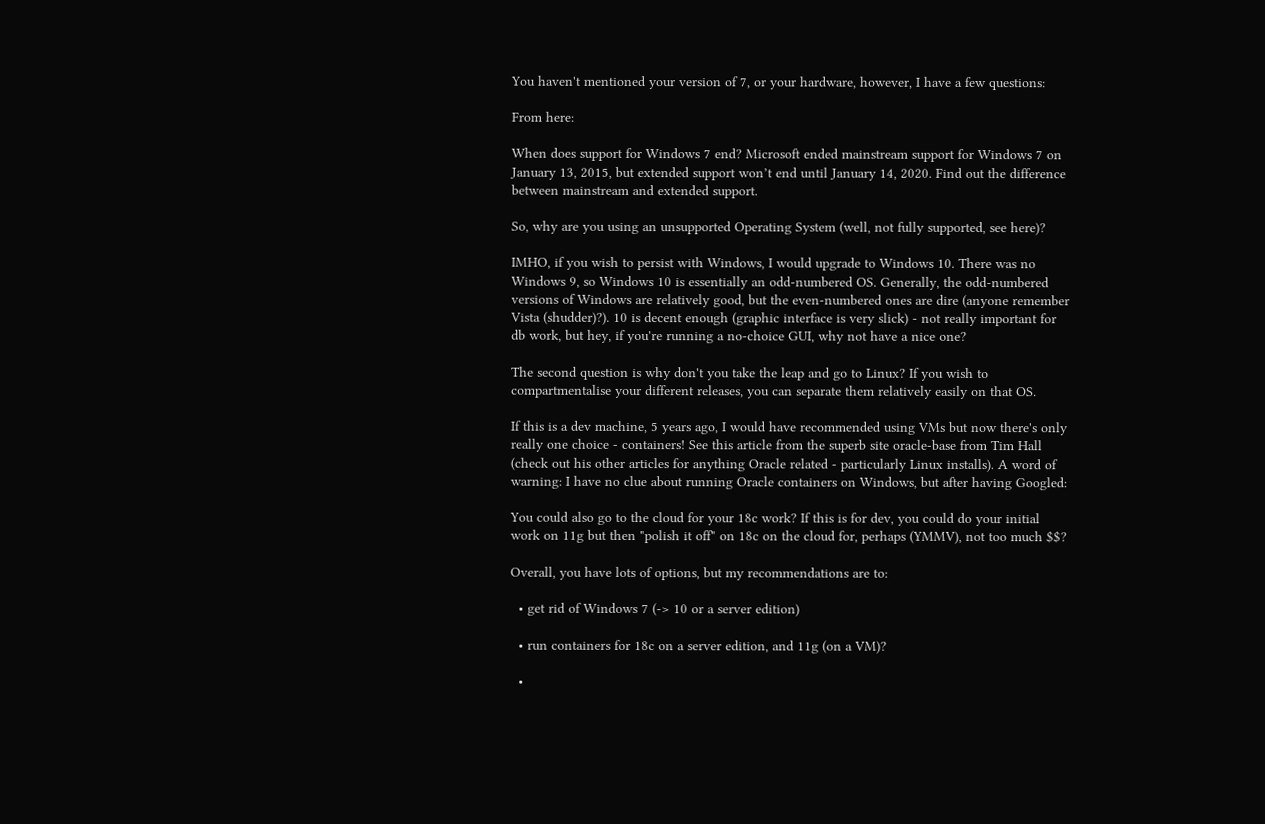You haven't mentioned your version of 7, or your hardware, however, I have a few questions:

From here:

When does support for Windows 7 end? Microsoft ended mainstream support for Windows 7 on January 13, 2015, but extended support won’t end until January 14, 2020. Find out the difference between mainstream and extended support.

So, why are you using an unsupported Operating System (well, not fully supported, see here)?

IMHO, if you wish to persist with Windows, I would upgrade to Windows 10. There was no Windows 9, so Windows 10 is essentially an odd-numbered OS. Generally, the odd-numbered versions of Windows are relatively good, but the even-numbered ones are dire (anyone remember Vista (shudder)?). 10 is decent enough (graphic interface is very slick) - not really important for db work, but hey, if you're running a no-choice GUI, why not have a nice one?

The second question is why don't you take the leap and go to Linux? If you wish to compartmentalise your different releases, you can separate them relatively easily on that OS.

If this is a dev machine, 5 years ago, I would have recommended using VMs but now there's only really one choice - containers! See this article from the superb site oracle-base from Tim Hall (check out his other articles for anything Oracle related - particularly Linux installs). A word of warning: I have no clue about running Oracle containers on Windows, but after having Googled:

You could also go to the cloud for your 18c work? If this is for dev, you could do your initial work on 11g but then "polish it off" on 18c on the cloud for, perhaps (YMMV), not too much $$?

Overall, you have lots of options, but my recommendations are to:

  • get rid of Windows 7 (-> 10 or a server edition)

  • run containers for 18c on a server edition, and 11g (on a VM)?

  •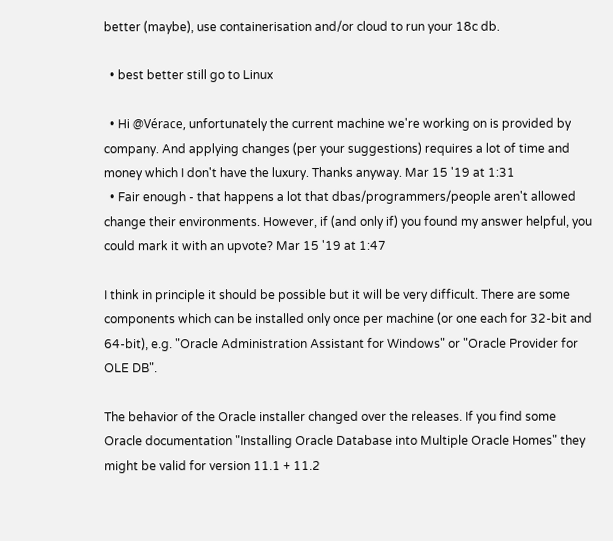better (maybe), use containerisation and/or cloud to run your 18c db.

  • best better still go to Linux

  • Hi @Vérace, unfortunately the current machine we're working on is provided by company. And applying changes (per your suggestions) requires a lot of time and money which I don't have the luxury. Thanks anyway. Mar 15 '19 at 1:31
  • Fair enough - that happens a lot that dbas/programmers/people aren't allowed change their environments. However, if (and only if) you found my answer helpful, you could mark it with an upvote? Mar 15 '19 at 1:47

I think in principle it should be possible but it will be very difficult. There are some components which can be installed only once per machine (or one each for 32-bit and 64-bit), e.g. "Oracle Administration Assistant for Windows" or "Oracle Provider for OLE DB".

The behavior of the Oracle installer changed over the releases. If you find some Oracle documentation "Installing Oracle Database into Multiple Oracle Homes" they might be valid for version 11.1 + 11.2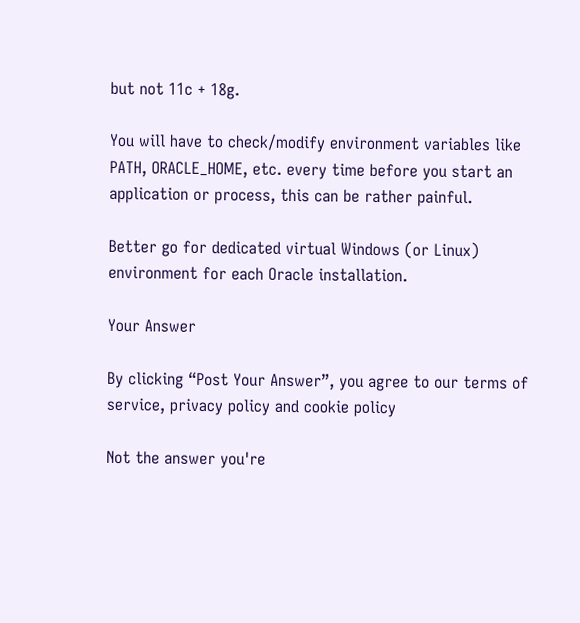but not 11c + 18g.

You will have to check/modify environment variables like PATH, ORACLE_HOME, etc. every time before you start an application or process, this can be rather painful.

Better go for dedicated virtual Windows (or Linux) environment for each Oracle installation.

Your Answer

By clicking “Post Your Answer”, you agree to our terms of service, privacy policy and cookie policy

Not the answer you're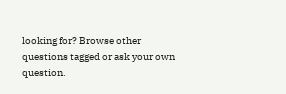looking for? Browse other questions tagged or ask your own question.